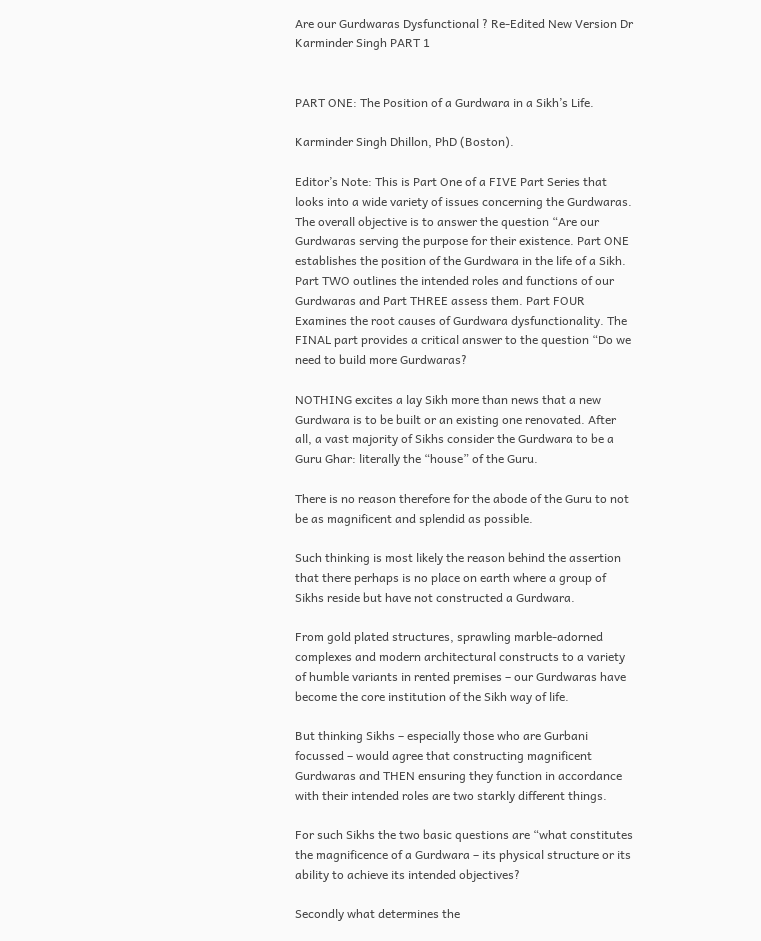Are our Gurdwaras Dysfunctional ? Re-Edited New Version Dr Karminder Singh PART 1


PART ONE: The Position of a Gurdwara in a Sikh’s Life.

Karminder Singh Dhillon, PhD (Boston).

Editor’s Note: This is Part One of a FIVE Part Series that looks into a wide variety of issues concerning the Gurdwaras. The overall objective is to answer the question “Are our Gurdwaras serving the purpose for their existence. Part ONE establishes the position of the Gurdwara in the life of a Sikh. Part TWO outlines the intended roles and functions of our Gurdwaras and Part THREE assess them. Part FOUR Examines the root causes of Gurdwara dysfunctionality. The FINAL part provides a critical answer to the question “Do we need to build more Gurdwaras?

NOTHING excites a lay Sikh more than news that a new Gurdwara is to be built or an existing one renovated. After all, a vast majority of Sikhs consider the Gurdwara to be a Guru Ghar: literally the “house” of the Guru.

There is no reason therefore for the abode of the Guru to not be as magnificent and splendid as possible.

Such thinking is most likely the reason behind the assertion that there perhaps is no place on earth where a group of Sikhs reside but have not constructed a Gurdwara.

From gold plated structures, sprawling marble-adorned complexes and modern architectural constructs to a variety of humble variants in rented premises – our Gurdwaras have become the core institution of the Sikh way of life.

But thinking Sikhs – especially those who are Gurbani focussed – would agree that constructing magnificent Gurdwaras and THEN ensuring they function in accordance with their intended roles are two starkly different things.

For such Sikhs the two basic questions are “what constitutes the magnificence of a Gurdwara – its physical structure or its ability to achieve its intended objectives?

Secondly what determines the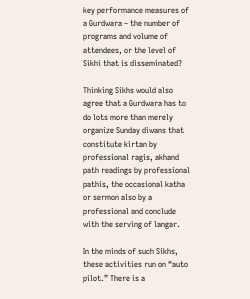key performance measures of a Gurdwara – the number of programs and volume of attendees, or the level of Sikhi that is disseminated?

Thinking Sikhs would also agree that a Gurdwara has to do lots more than merely organize Sunday diwans that constitute kirtan by professional ragis, akhand path readings by professional pathis, the occasional katha or sermon also by a professional and conclude with the serving of langar.

In the minds of such Sikhs, these activities run on “auto pilot.” There is a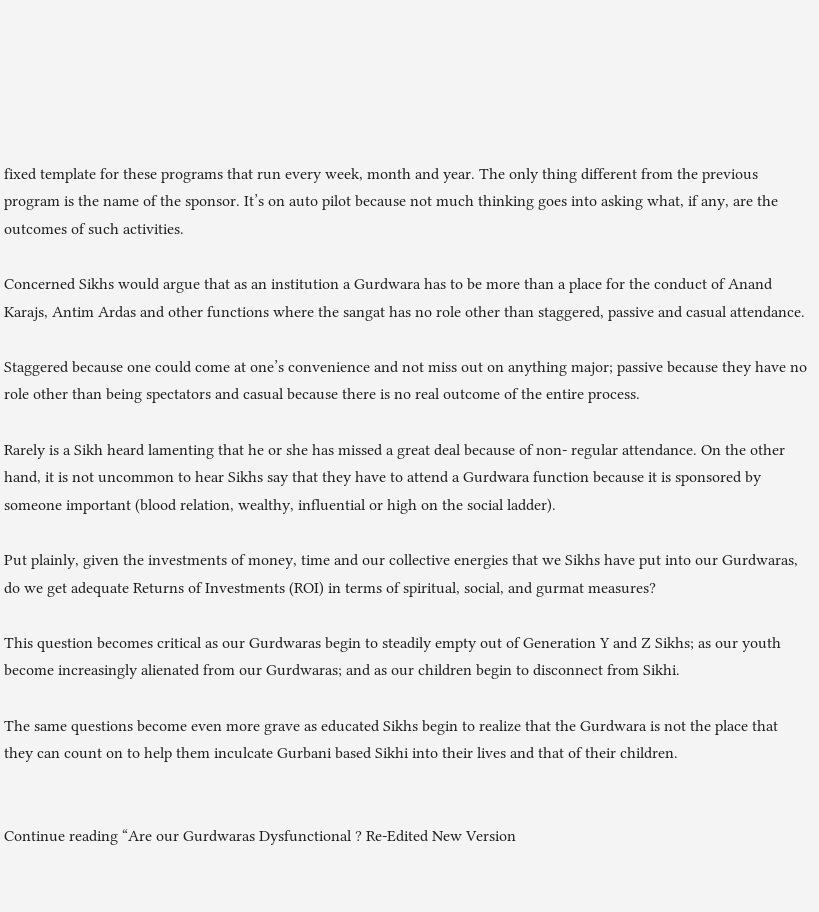fixed template for these programs that run every week, month and year. The only thing different from the previous program is the name of the sponsor. It’s on auto pilot because not much thinking goes into asking what, if any, are the outcomes of such activities.

Concerned Sikhs would argue that as an institution a Gurdwara has to be more than a place for the conduct of Anand Karajs, Antim Ardas and other functions where the sangat has no role other than staggered, passive and casual attendance.

Staggered because one could come at one’s convenience and not miss out on anything major; passive because they have no role other than being spectators and casual because there is no real outcome of the entire process.

Rarely is a Sikh heard lamenting that he or she has missed a great deal because of non- regular attendance. On the other hand, it is not uncommon to hear Sikhs say that they have to attend a Gurdwara function because it is sponsored by someone important (blood relation, wealthy, influential or high on the social ladder).

Put plainly, given the investments of money, time and our collective energies that we Sikhs have put into our Gurdwaras, do we get adequate Returns of Investments (ROI) in terms of spiritual, social, and gurmat measures?

This question becomes critical as our Gurdwaras begin to steadily empty out of Generation Y and Z Sikhs; as our youth become increasingly alienated from our Gurdwaras; and as our children begin to disconnect from Sikhi.

The same questions become even more grave as educated Sikhs begin to realize that the Gurdwara is not the place that they can count on to help them inculcate Gurbani based Sikhi into their lives and that of their children.


Continue reading “Are our Gurdwaras Dysfunctional ? Re-Edited New Version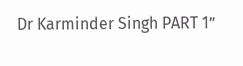Dr Karminder Singh PART 1”